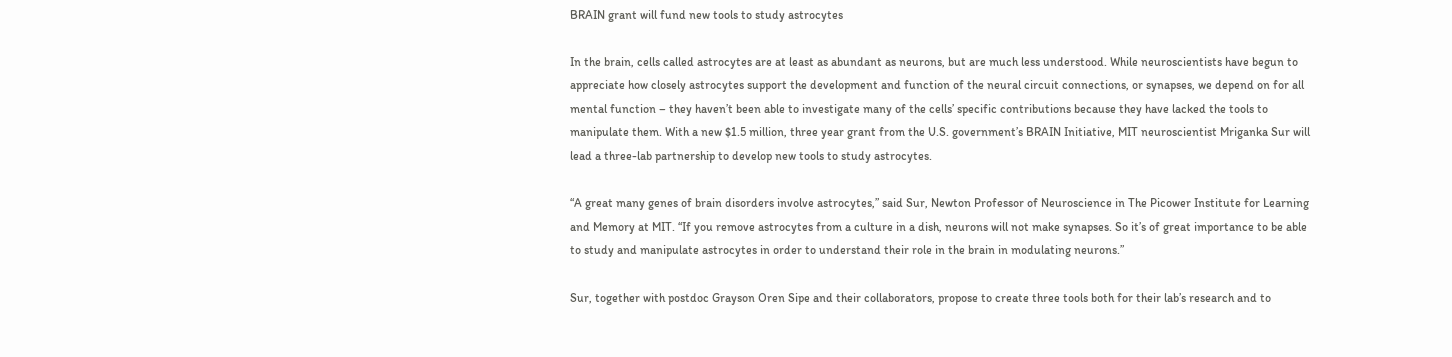BRAIN grant will fund new tools to study astrocytes

In the brain, cells called astrocytes are at least as abundant as neurons, but are much less understood. While neuroscientists have begun to appreciate how closely astrocytes support the development and function of the neural circuit connections, or synapses, we depend on for all mental function – they haven’t been able to investigate many of the cells’ specific contributions because they have lacked the tools to manipulate them. With a new $1.5 million, three year grant from the U.S. government’s BRAIN Initiative, MIT neuroscientist Mriganka Sur will lead a three-lab partnership to develop new tools to study astrocytes.

“A great many genes of brain disorders involve astrocytes,” said Sur, Newton Professor of Neuroscience in The Picower Institute for Learning and Memory at MIT. “If you remove astrocytes from a culture in a dish, neurons will not make synapses. So it’s of great importance to be able to study and manipulate astrocytes in order to understand their role in the brain in modulating neurons.”

Sur, together with postdoc Grayson Oren Sipe and their collaborators, propose to create three tools both for their lab’s research and to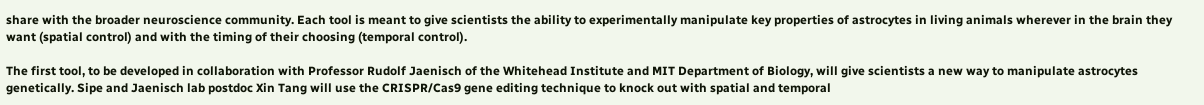share with the broader neuroscience community. Each tool is meant to give scientists the ability to experimentally manipulate key properties of astrocytes in living animals wherever in the brain they want (spatial control) and with the timing of their choosing (temporal control).

The first tool, to be developed in collaboration with Professor Rudolf Jaenisch of the Whitehead Institute and MIT Department of Biology, will give scientists a new way to manipulate astrocytes genetically. Sipe and Jaenisch lab postdoc Xin Tang will use the CRISPR/Cas9 gene editing technique to knock out with spatial and temporal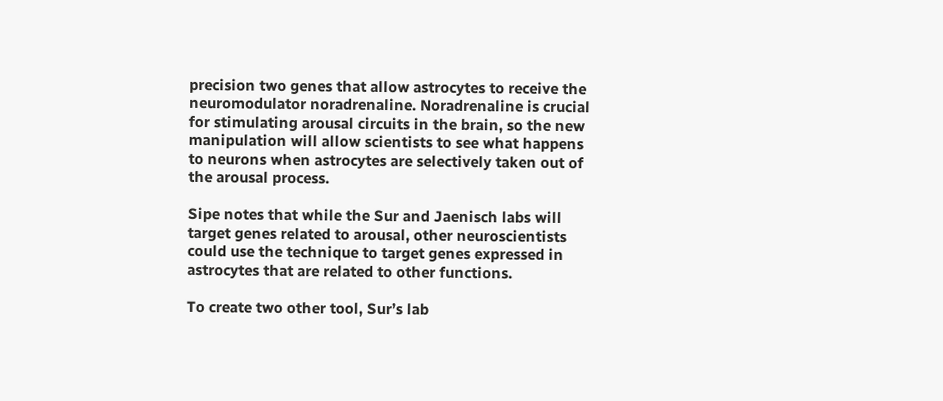precision two genes that allow astrocytes to receive the neuromodulator noradrenaline. Noradrenaline is crucial for stimulating arousal circuits in the brain, so the new manipulation will allow scientists to see what happens to neurons when astrocytes are selectively taken out of the arousal process.

Sipe notes that while the Sur and Jaenisch labs will target genes related to arousal, other neuroscientists could use the technique to target genes expressed in astrocytes that are related to other functions.

To create two other tool, Sur’s lab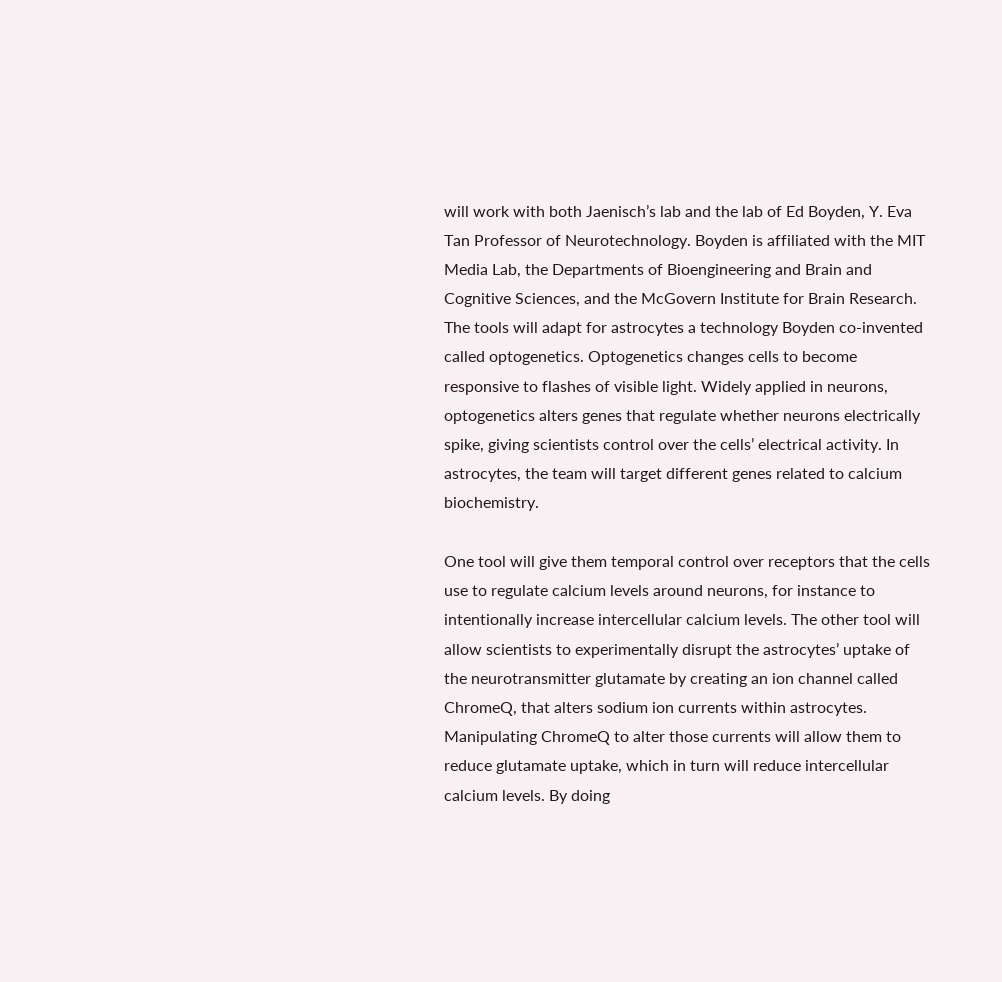will work with both Jaenisch’s lab and the lab of Ed Boyden, Y. Eva Tan Professor of Neurotechnology. Boyden is affiliated with the MIT Media Lab, the Departments of Bioengineering and Brain and Cognitive Sciences, and the McGovern Institute for Brain Research. The tools will adapt for astrocytes a technology Boyden co-invented called optogenetics. Optogenetics changes cells to become responsive to flashes of visible light. Widely applied in neurons, optogenetics alters genes that regulate whether neurons electrically spike, giving scientists control over the cells’ electrical activity. In astrocytes, the team will target different genes related to calcium biochemistry.

One tool will give them temporal control over receptors that the cells use to regulate calcium levels around neurons, for instance to intentionally increase intercellular calcium levels. The other tool will allow scientists to experimentally disrupt the astrocytes’ uptake of the neurotransmitter glutamate by creating an ion channel called ChromeQ, that alters sodium ion currents within astrocytes. Manipulating ChromeQ to alter those currents will allow them to reduce glutamate uptake, which in turn will reduce intercellular calcium levels. By doing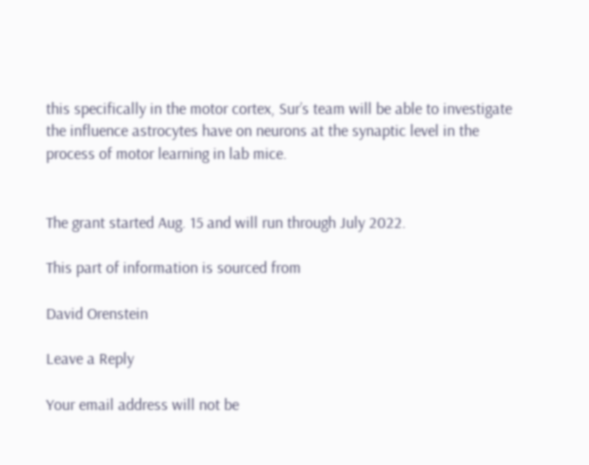this specifically in the motor cortex, Sur’s team will be able to investigate the influence astrocytes have on neurons at the synaptic level in the process of motor learning in lab mice.


The grant started Aug. 15 and will run through July 2022.

This part of information is sourced from

David Orenstein

Leave a Reply

Your email address will not be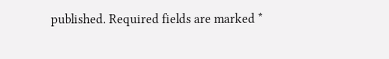published. Required fields are marked *